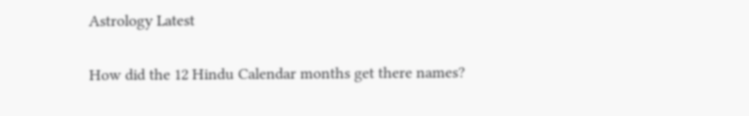Astrology Latest

How did the 12 Hindu Calendar months get there names?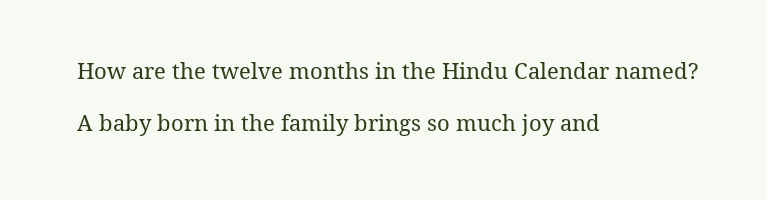How are the twelve months in the Hindu Calendar named?

A baby born in the family brings so much joy and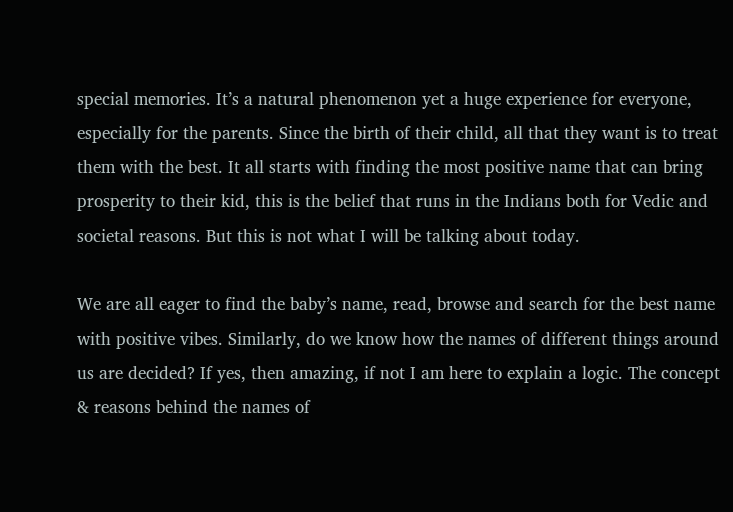special memories. It’s a natural phenomenon yet a huge experience for everyone, especially for the parents. Since the birth of their child, all that they want is to treat them with the best. It all starts with finding the most positive name that can bring prosperity to their kid, this is the belief that runs in the Indians both for Vedic and societal reasons. But this is not what I will be talking about today.

We are all eager to find the baby’s name, read, browse and search for the best name with positive vibes. Similarly, do we know how the names of different things around us are decided? If yes, then amazing, if not I am here to explain a logic. The concept & reasons behind the names of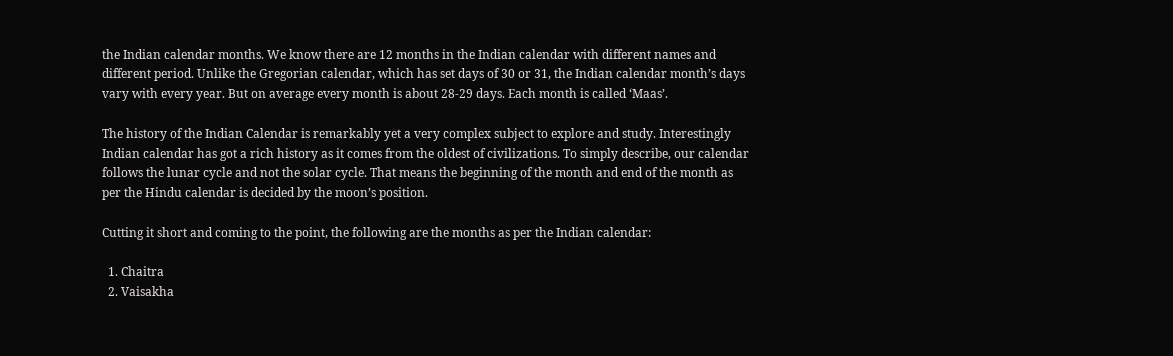the Indian calendar months. We know there are 12 months in the Indian calendar with different names and different period. Unlike the Gregorian calendar, which has set days of 30 or 31, the Indian calendar month’s days vary with every year. But on average every month is about 28-29 days. Each month is called ‘Maas’.

The history of the Indian Calendar is remarkably yet a very complex subject to explore and study. Interestingly Indian calendar has got a rich history as it comes from the oldest of civilizations. To simply describe, our calendar follows the lunar cycle and not the solar cycle. That means the beginning of the month and end of the month as per the Hindu calendar is decided by the moon’s position.

Cutting it short and coming to the point, the following are the months as per the Indian calendar:

  1. Chaitra
  2. Vaisakha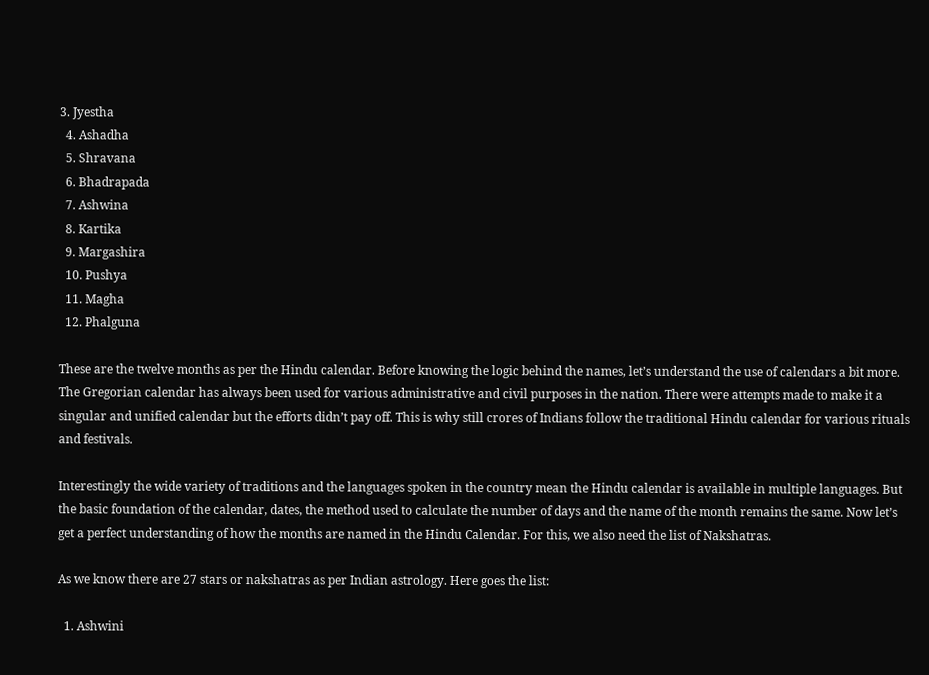3. Jyestha
  4. Ashadha
  5. Shravana
  6. Bhadrapada
  7. Ashwina
  8. Kartika
  9. Margashira
  10. Pushya
  11. Magha
  12. Phalguna

These are the twelve months as per the Hindu calendar. Before knowing the logic behind the names, let’s understand the use of calendars a bit more. The Gregorian calendar has always been used for various administrative and civil purposes in the nation. There were attempts made to make it a singular and unified calendar but the efforts didn’t pay off. This is why still crores of Indians follow the traditional Hindu calendar for various rituals and festivals.

Interestingly the wide variety of traditions and the languages spoken in the country mean the Hindu calendar is available in multiple languages. But the basic foundation of the calendar, dates, the method used to calculate the number of days and the name of the month remains the same. Now let’s get a perfect understanding of how the months are named in the Hindu Calendar. For this, we also need the list of Nakshatras.

As we know there are 27 stars or nakshatras as per Indian astrology. Here goes the list:

  1. Ashwini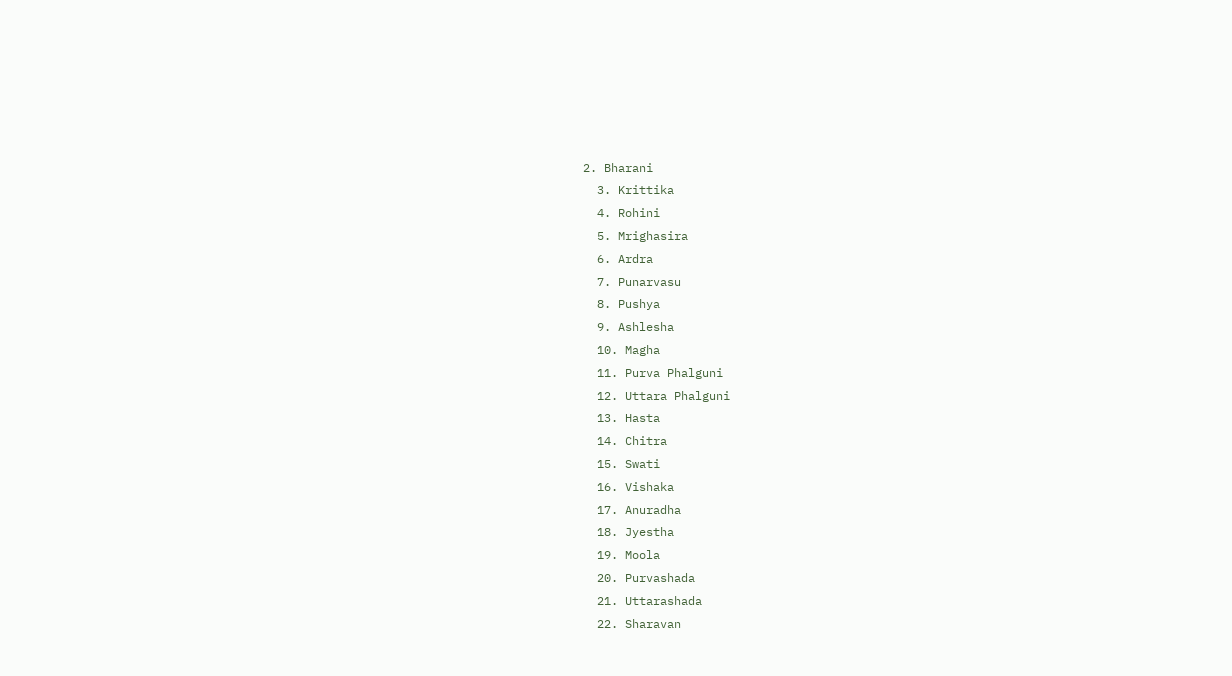2. Bharani
  3. Krittika
  4. Rohini
  5. Mrighasira
  6. Ardra
  7. Punarvasu
  8. Pushya
  9. Ashlesha
  10. Magha
  11. Purva Phalguni
  12. Uttara Phalguni
  13. Hasta
  14. Chitra
  15. Swati
  16. Vishaka
  17. Anuradha
  18. Jyestha
  19. Moola
  20. Purvashada
  21. Uttarashada
  22. Sharavan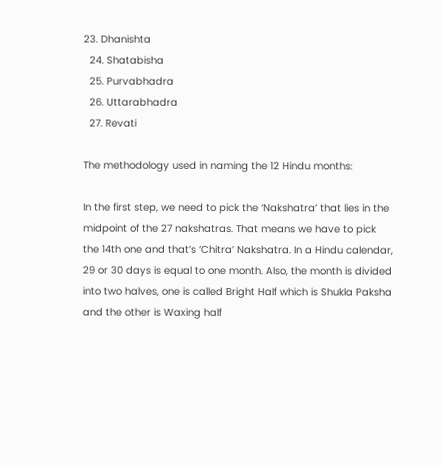23. Dhanishta
  24. Shatabisha
  25. Purvabhadra
  26. Uttarabhadra
  27. Revati

The methodology used in naming the 12 Hindu months:

In the first step, we need to pick the ‘Nakshatra’ that lies in the midpoint of the 27 nakshatras. That means we have to pick the 14th one and that’s ‘Chitra’ Nakshatra. In a Hindu calendar, 29 or 30 days is equal to one month. Also, the month is divided into two halves, one is called Bright Half which is Shukla Paksha and the other is Waxing half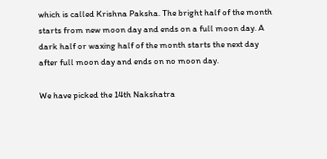which is called Krishna Paksha. The bright half of the month starts from new moon day and ends on a full moon day. A dark half or waxing half of the month starts the next day after full moon day and ends on no moon day.

We have picked the 14th Nakshatra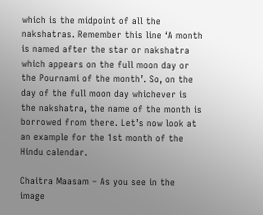which is the midpoint of all the nakshatras. Remember this line ‘A month is named after the star or nakshatra which appears on the full moon day or the Pournami of the month’. So, on the day of the full moon day whichever is the nakshatra, the name of the month is borrowed from there. Let’s now look at an example for the 1st month of the Hindu calendar.

Chaitra Maasam – As you see in the image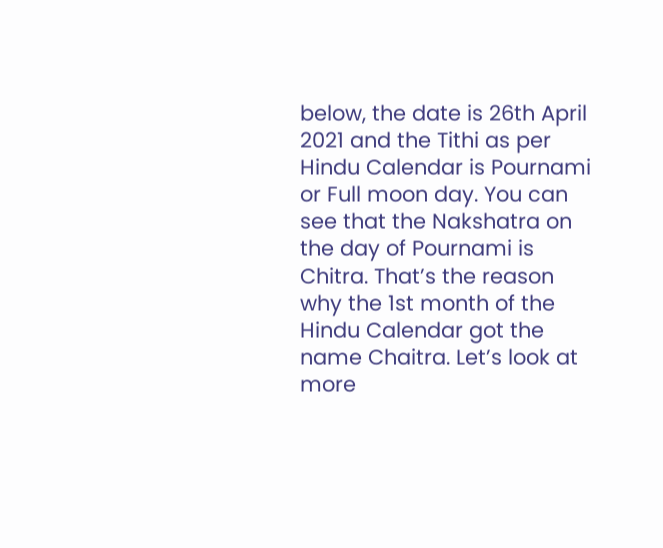below, the date is 26th April 2021 and the Tithi as per Hindu Calendar is Pournami or Full moon day. You can see that the Nakshatra on the day of Pournami is Chitra. That’s the reason why the 1st month of the Hindu Calendar got the name Chaitra. Let’s look at more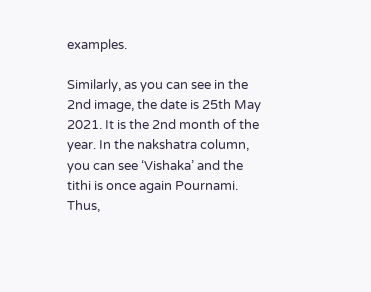examples.

Similarly, as you can see in the 2nd image, the date is 25th May 2021. It is the 2nd month of the year. In the nakshatra column, you can see ‘Vishaka’ and the tithi is once again Pournami. Thus,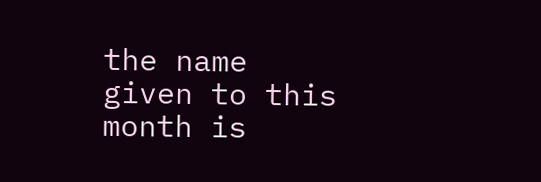the name given to this month is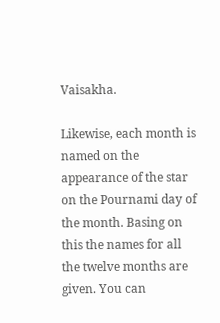Vaisakha.

Likewise, each month is named on the appearance of the star on the Pournami day of the month. Basing on this the names for all the twelve months are given. You can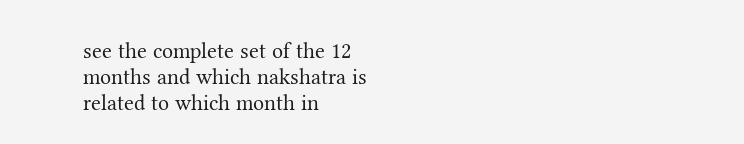see the complete set of the 12 months and which nakshatra is related to which month in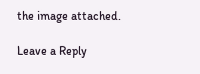the image attached.

Leave a Reply